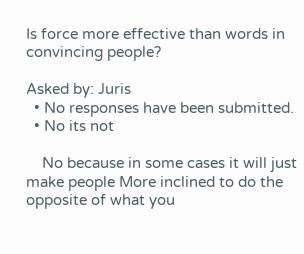Is force more effective than words in convincing people?

Asked by: Juris
  • No responses have been submitted.
  • No its not

    No because in some cases it will just make people More inclined to do the opposite of what you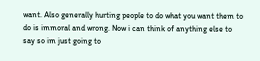want. Also generally hurting people to do what you want them to do is immoral and wrong. Now i can think of anything else to say so im just going to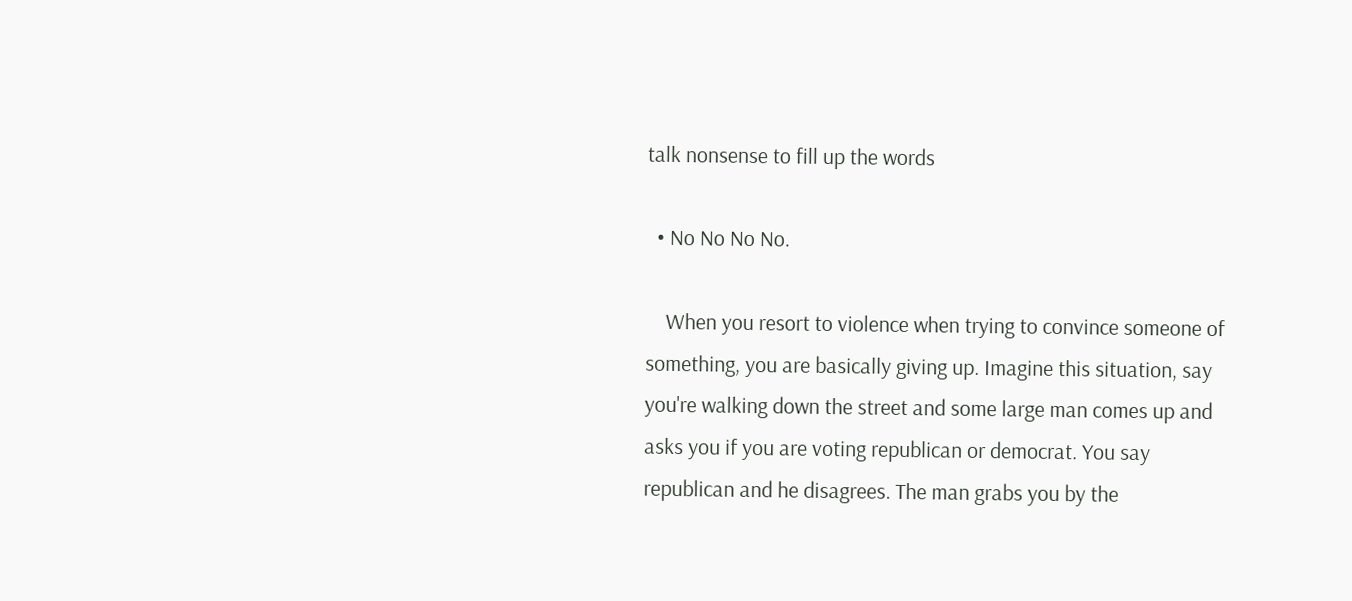talk nonsense to fill up the words

  • No No No No.

    When you resort to violence when trying to convince someone of something, you are basically giving up. Imagine this situation, say you're walking down the street and some large man comes up and asks you if you are voting republican or democrat. You say republican and he disagrees. The man grabs you by the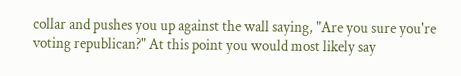collar and pushes you up against the wall saying, "Are you sure you're voting republican?" At this point you would most likely say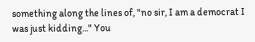something along the lines of, "no sir, I am a democrat I was just kidding..." You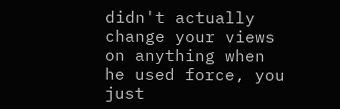didn't actually change your views on anything when he used force, you just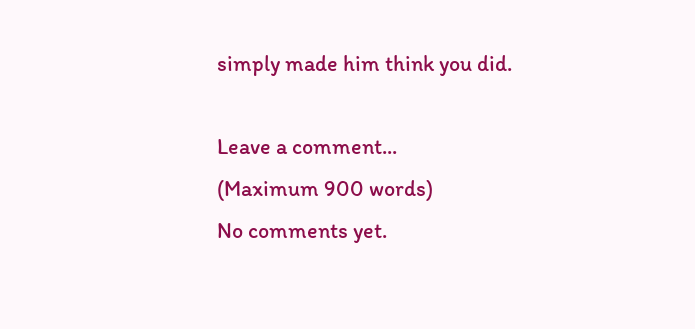simply made him think you did.

Leave a comment...
(Maximum 900 words)
No comments yet.